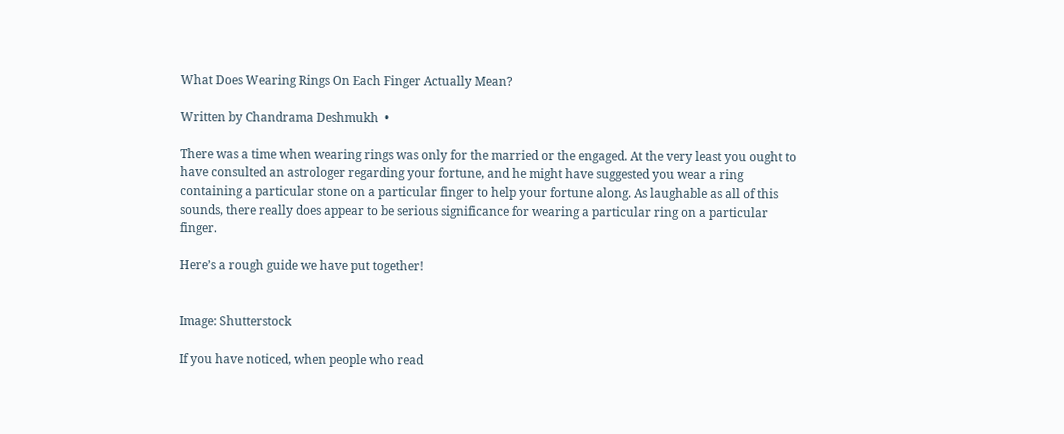What Does Wearing Rings On Each Finger Actually Mean?

Written by Chandrama Deshmukh  •

There was a time when wearing rings was only for the married or the engaged. At the very least you ought to have consulted an astrologer regarding your fortune, and he might have suggested you wear a ring containing a particular stone on a particular finger to help your fortune along. As laughable as all of this sounds, there really does appear to be serious significance for wearing a particular ring on a particular finger.

Here’s a rough guide we have put together!


Image: Shutterstock

If you have noticed, when people who read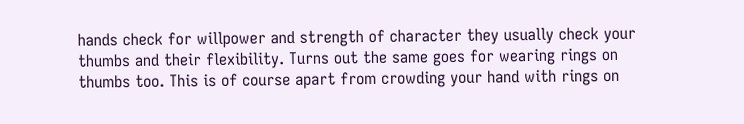hands check for willpower and strength of character they usually check your thumbs and their flexibility. Turns out the same goes for wearing rings on thumbs too. This is of course apart from crowding your hand with rings on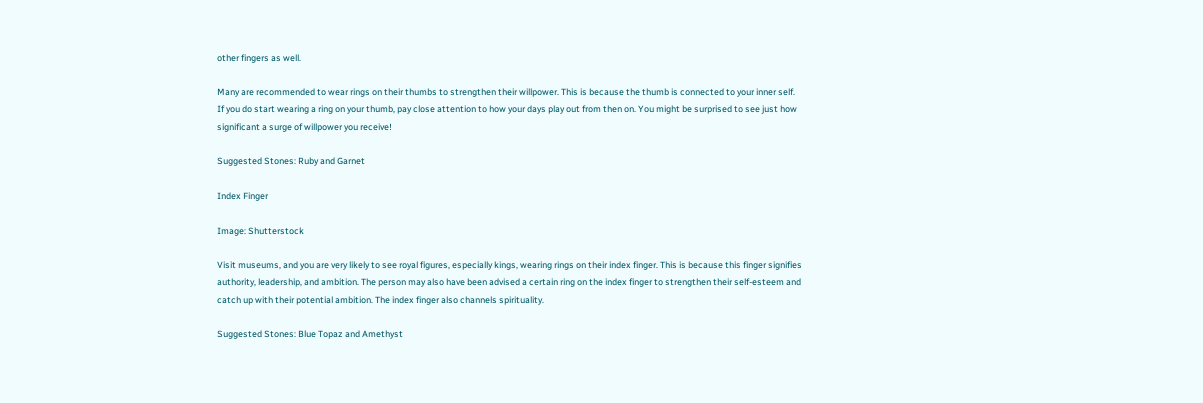other fingers as well.

Many are recommended to wear rings on their thumbs to strengthen their willpower. This is because the thumb is connected to your inner self. If you do start wearing a ring on your thumb, pay close attention to how your days play out from then on. You might be surprised to see just how significant a surge of willpower you receive!

Suggested Stones: Ruby and Garnet

Index Finger

Image: Shutterstock

Visit museums, and you are very likely to see royal figures, especially kings, wearing rings on their index finger. This is because this finger signifies authority, leadership, and ambition. The person may also have been advised a certain ring on the index finger to strengthen their self-esteem and catch up with their potential ambition. The index finger also channels spirituality.

Suggested Stones: Blue Topaz and Amethyst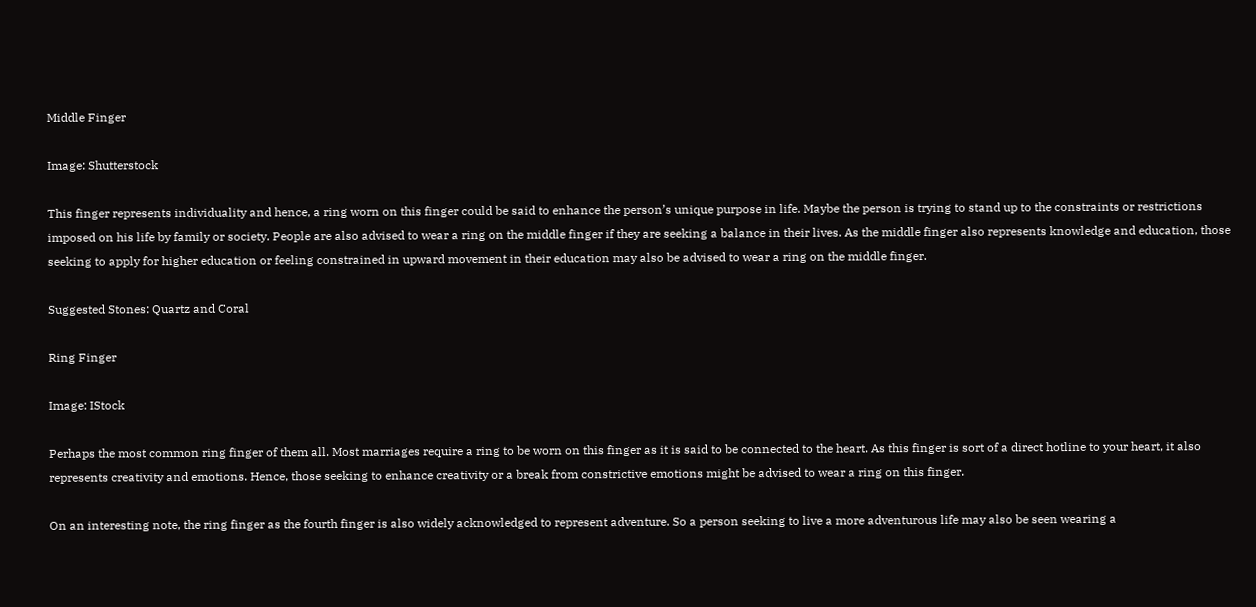Middle Finger

Image: Shutterstock

This finger represents individuality and hence, a ring worn on this finger could be said to enhance the person’s unique purpose in life. Maybe the person is trying to stand up to the constraints or restrictions imposed on his life by family or society. People are also advised to wear a ring on the middle finger if they are seeking a balance in their lives. As the middle finger also represents knowledge and education, those seeking to apply for higher education or feeling constrained in upward movement in their education may also be advised to wear a ring on the middle finger.

Suggested Stones: Quartz and Coral

Ring Finger

Image: IStock

Perhaps the most common ring finger of them all. Most marriages require a ring to be worn on this finger as it is said to be connected to the heart. As this finger is sort of a direct hotline to your heart, it also represents creativity and emotions. Hence, those seeking to enhance creativity or a break from constrictive emotions might be advised to wear a ring on this finger.

On an interesting note, the ring finger as the fourth finger is also widely acknowledged to represent adventure. So a person seeking to live a more adventurous life may also be seen wearing a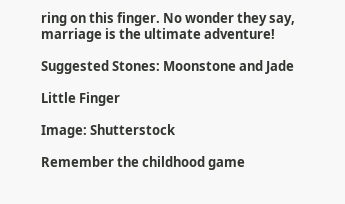ring on this finger. No wonder they say, marriage is the ultimate adventure!

Suggested Stones: Moonstone and Jade

Little Finger

Image: Shutterstock

Remember the childhood game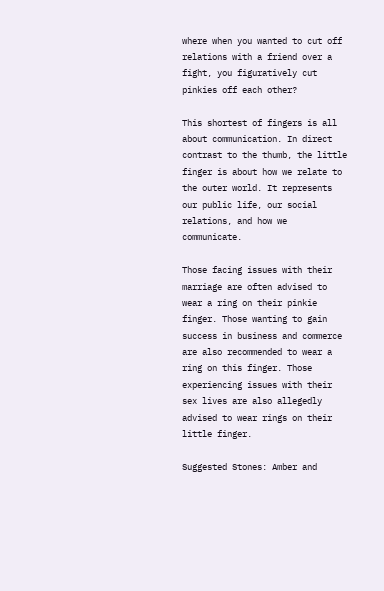where when you wanted to cut off relations with a friend over a fight, you figuratively cut pinkies off each other?

This shortest of fingers is all about communication. In direct contrast to the thumb, the little finger is about how we relate to the outer world. It represents our public life, our social relations, and how we communicate.

Those facing issues with their marriage are often advised to wear a ring on their pinkie finger. Those wanting to gain success in business and commerce are also recommended to wear a ring on this finger. Those experiencing issues with their sex lives are also allegedly advised to wear rings on their little finger.

Suggested Stones: Amber and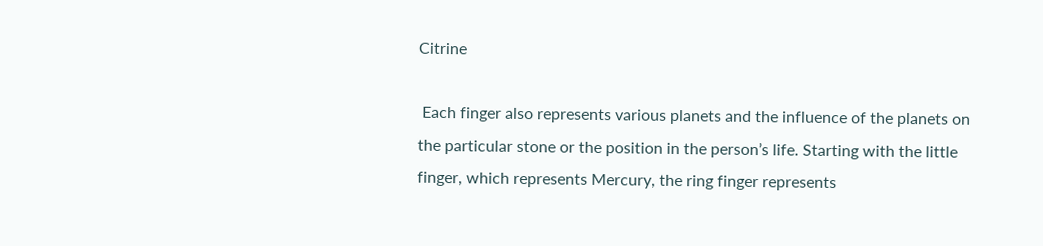Citrine

 Each finger also represents various planets and the influence of the planets on the particular stone or the position in the person’s life. Starting with the little finger, which represents Mercury, the ring finger represents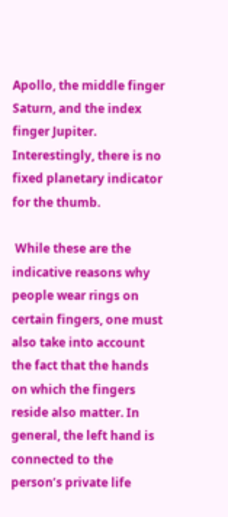Apollo, the middle finger Saturn, and the index finger Jupiter. Interestingly, there is no fixed planetary indicator for the thumb.

 While these are the indicative reasons why people wear rings on certain fingers, one must also take into account the fact that the hands on which the fingers reside also matter. In general, the left hand is connected to the person’s private life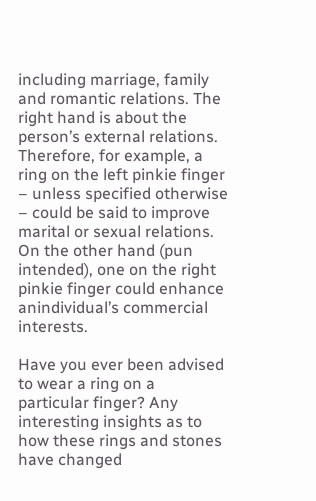including marriage, family and romantic relations. The right hand is about the person’s external relations. Therefore, for example, a ring on the left pinkie finger – unless specified otherwise – could be said to improve marital or sexual relations. On the other hand (pun intended), one on the right pinkie finger could enhance anindividual’s commercial interests.

Have you ever been advised to wear a ring on a particular finger? Any interesting insights as to how these rings and stones have changed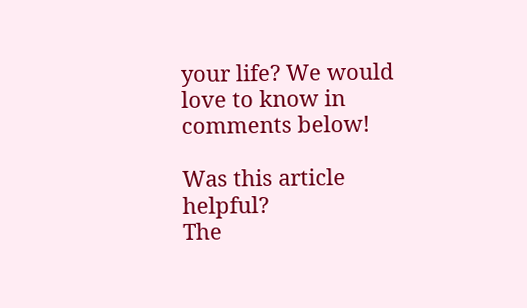your life? We would love to know in comments below!

Was this article helpful?
The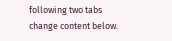following two tabs change content below.